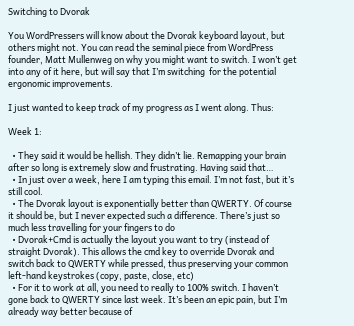Switching to Dvorak

You WordPressers will know about the Dvorak keyboard layout, but others might not. You can read the seminal piece from WordPress founder, Matt Mullenweg on why you might want to switch. I won’t get into any of it here, but will say that I’m switching  for the potential ergonomic improvements.

I just wanted to keep track of my progress as I went along. Thus:

Week 1:

  • They said it would be hellish. They didn’t lie. Remapping your brain after so long is extremely slow and frustrating. Having said that…
  • In just over a week, here I am typing this email. I’m not fast, but it’s still cool.
  • The Dvorak layout is exponentially better than QWERTY. Of course it should be, but I never expected such a difference. There’s just so much less travelling for your fingers to do
  • Dvorak+Cmd is actually the layout you want to try (instead of straight Dvorak). This allows the cmd key to override Dvorak and switch back to QWERTY while pressed, thus preserving your common left-hand keystrokes (copy, paste, close, etc)
  • For it to work at all, you need to really to 100% switch. I haven’t gone back to QWERTY since last week. It’s been an epic pain, but I’m already way better because of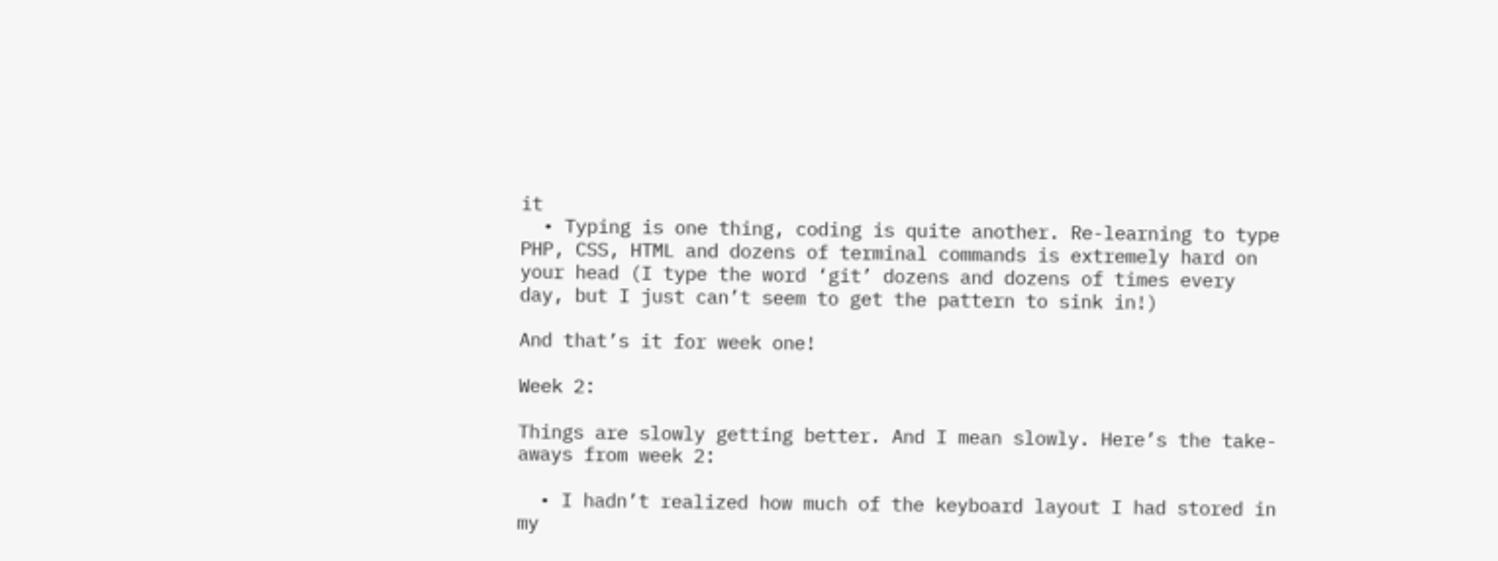it
  • Typing is one thing, coding is quite another. Re-learning to type PHP, CSS, HTML and dozens of terminal commands is extremely hard on your head (I type the word ‘git’ dozens and dozens of times every day, but I just can’t seem to get the pattern to sink in!)

And that’s it for week one!

Week 2:

Things are slowly getting better. And I mean slowly. Here’s the take-aways from week 2:

  • I hadn’t realized how much of the keyboard layout I had stored in my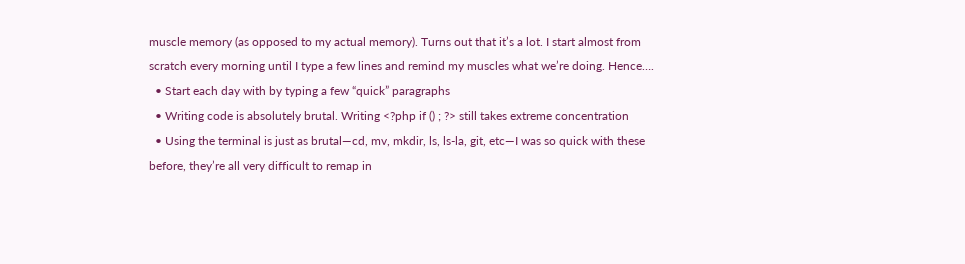muscle memory (as opposed to my actual memory). Turns out that it’s a lot. I start almost from scratch every morning until I type a few lines and remind my muscles what we’re doing. Hence….
  • Start each day with by typing a few “quick” paragraphs
  • Writing code is absolutely brutal. Writing <?php if () ; ?> still takes extreme concentration
  • Using the terminal is just as brutal—cd, mv, mkdir, ls, ls-la, git, etc—I was so quick with these before, they’re all very difficult to remap in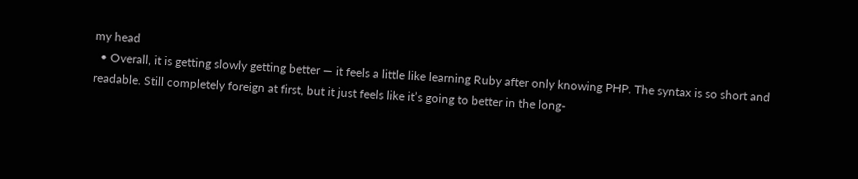my head
  • Overall, it is getting slowly getting better — it feels a little like learning Ruby after only knowing PHP. The syntax is so short and readable. Still completely foreign at first, but it just feels like it’s going to better in the long-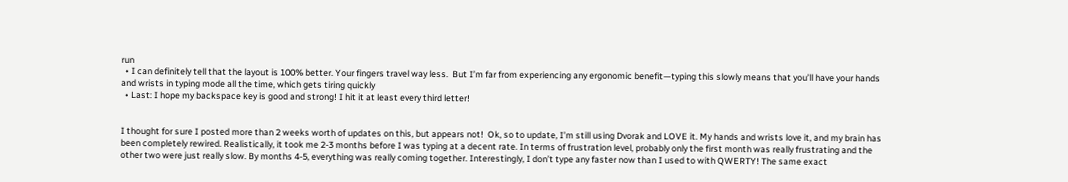run
  • I can definitely tell that the layout is 100% better. Your fingers travel way less.  But I’m far from experiencing any ergonomic benefit—typing this slowly means that you’ll have your hands and wrists in typing mode all the time, which gets tiring quickly
  • Last: I hope my backspace key is good and strong! I hit it at least every third letter!


I thought for sure I posted more than 2 weeks worth of updates on this, but appears not!  Ok, so to update, I’m still using Dvorak and LOVE it. My hands and wrists love it, and my brain has been completely rewired. Realistically, it took me 2-3 months before I was typing at a decent rate. In terms of frustration level, probably only the first month was really frustrating and the other two were just really slow. By months 4-5, everything was really coming together. Interestingly, I don’t type any faster now than I used to with QWERTY! The same exact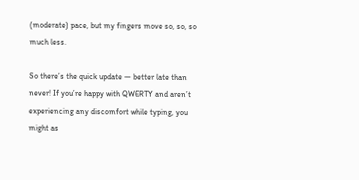(moderate) pace, but my fingers move so, so, so much less.

So there’s the quick update — better late than never! If you’re happy with QWERTY and aren’t experiencing any discomfort while typing, you might as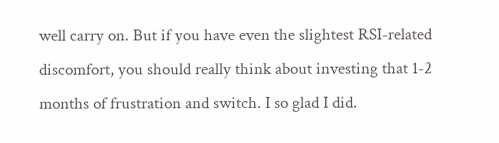well carry on. But if you have even the slightest RSI-related discomfort, you should really think about investing that 1-2 months of frustration and switch. I so glad I did.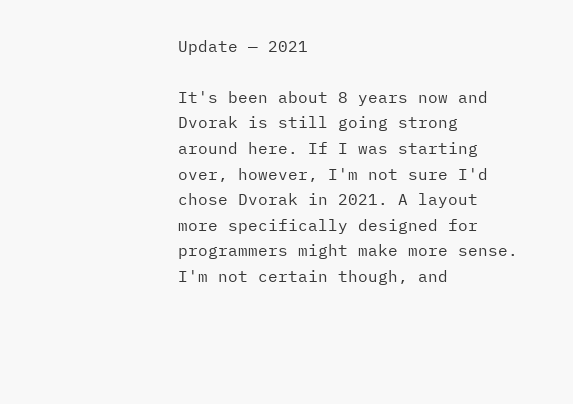Update — 2021

It's been about 8 years now and Dvorak is still going strong around here. If I was starting over, however, I'm not sure I'd chose Dvorak in 2021. A layout more specifically designed for programmers might make more sense. I'm not certain though, and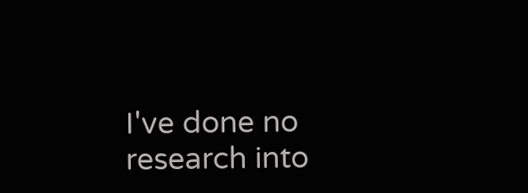I've done no research into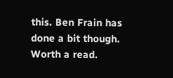this. Ben Frain has done a bit though. Worth a read.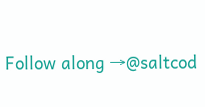Follow along →@saltcod